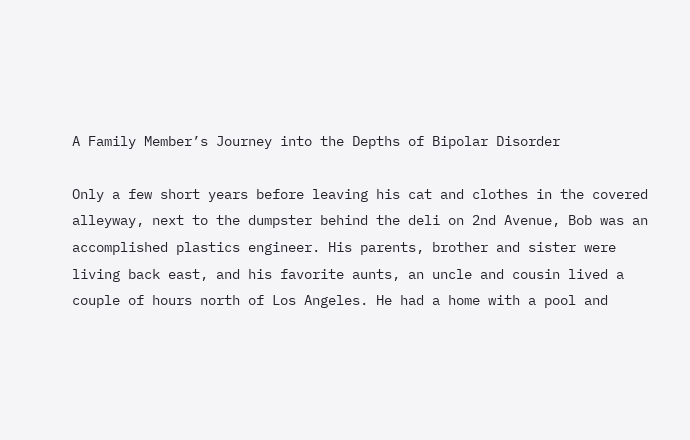A Family Member’s Journey into the Depths of Bipolar Disorder

Only a few short years before leaving his cat and clothes in the covered alleyway, next to the dumpster behind the deli on 2nd Avenue, Bob was an accomplished plastics engineer. His parents, brother and sister were living back east, and his favorite aunts, an uncle and cousin lived a couple of hours north of Los Angeles. He had a home with a pool and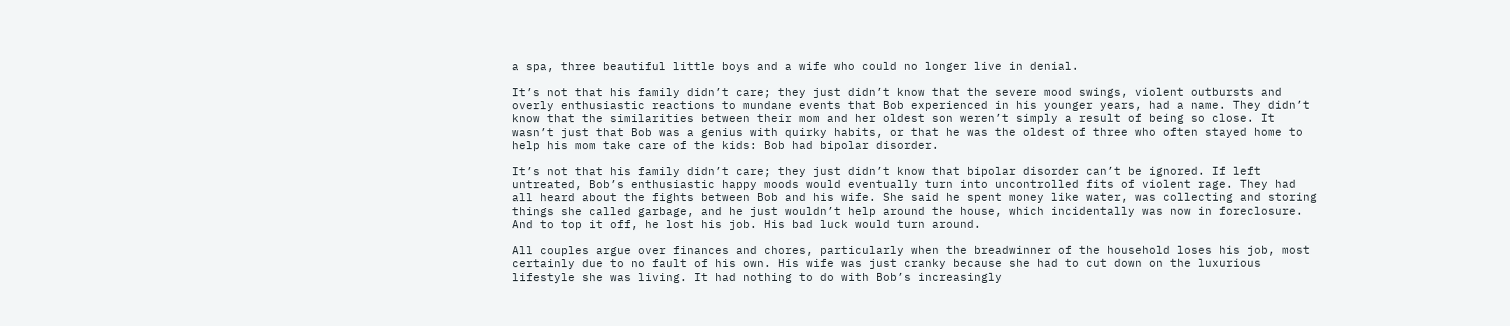a spa, three beautiful little boys and a wife who could no longer live in denial.

It’s not that his family didn’t care; they just didn’t know that the severe mood swings, violent outbursts and overly enthusiastic reactions to mundane events that Bob experienced in his younger years, had a name. They didn’t know that the similarities between their mom and her oldest son weren’t simply a result of being so close. It wasn’t just that Bob was a genius with quirky habits, or that he was the oldest of three who often stayed home to help his mom take care of the kids: Bob had bipolar disorder.

It’s not that his family didn’t care; they just didn’t know that bipolar disorder can’t be ignored. If left untreated, Bob’s enthusiastic happy moods would eventually turn into uncontrolled fits of violent rage. They had all heard about the fights between Bob and his wife. She said he spent money like water, was collecting and storing things she called garbage, and he just wouldn’t help around the house, which incidentally was now in foreclosure. And to top it off, he lost his job. His bad luck would turn around.

All couples argue over finances and chores, particularly when the breadwinner of the household loses his job, most certainly due to no fault of his own. His wife was just cranky because she had to cut down on the luxurious lifestyle she was living. It had nothing to do with Bob’s increasingly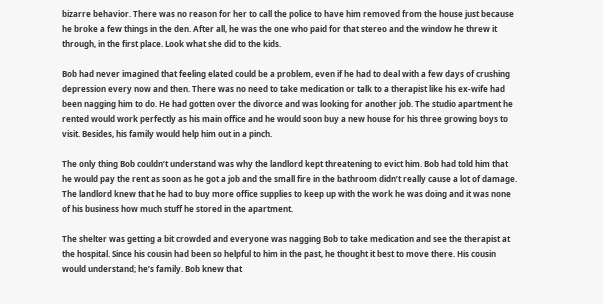bizarre behavior. There was no reason for her to call the police to have him removed from the house just because he broke a few things in the den. After all, he was the one who paid for that stereo and the window he threw it through, in the first place. Look what she did to the kids.

Bob had never imagined that feeling elated could be a problem, even if he had to deal with a few days of crushing depression every now and then. There was no need to take medication or talk to a therapist like his ex-wife had been nagging him to do. He had gotten over the divorce and was looking for another job. The studio apartment he rented would work perfectly as his main office and he would soon buy a new house for his three growing boys to visit. Besides, his family would help him out in a pinch.

The only thing Bob couldn’t understand was why the landlord kept threatening to evict him. Bob had told him that he would pay the rent as soon as he got a job and the small fire in the bathroom didn’t really cause a lot of damage. The landlord knew that he had to buy more office supplies to keep up with the work he was doing and it was none of his business how much stuff he stored in the apartment.

The shelter was getting a bit crowded and everyone was nagging Bob to take medication and see the therapist at the hospital. Since his cousin had been so helpful to him in the past, he thought it best to move there. His cousin would understand; he’s family. Bob knew that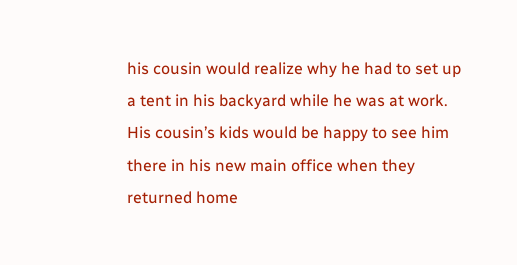his cousin would realize why he had to set up a tent in his backyard while he was at work. His cousin’s kids would be happy to see him there in his new main office when they returned home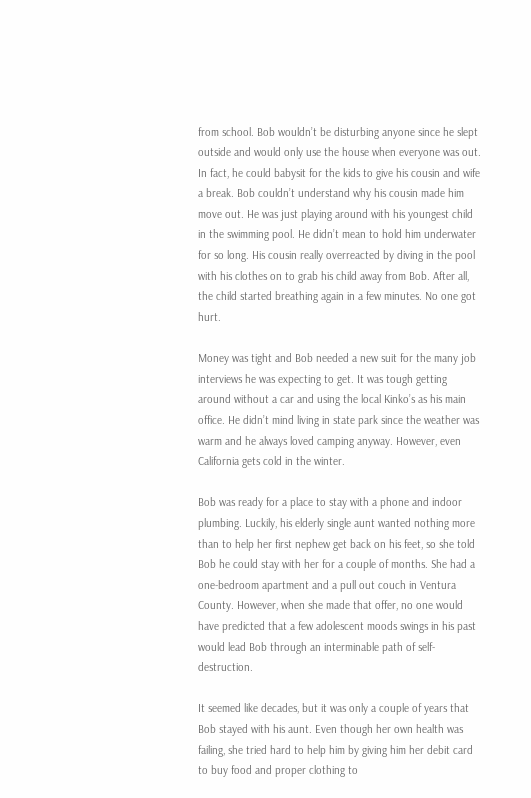from school. Bob wouldn’t be disturbing anyone since he slept outside and would only use the house when everyone was out. In fact, he could babysit for the kids to give his cousin and wife a break. Bob couldn’t understand why his cousin made him move out. He was just playing around with his youngest child in the swimming pool. He didn’t mean to hold him underwater for so long. His cousin really overreacted by diving in the pool with his clothes on to grab his child away from Bob. After all, the child started breathing again in a few minutes. No one got hurt.

Money was tight and Bob needed a new suit for the many job interviews he was expecting to get. It was tough getting around without a car and using the local Kinko’s as his main office. He didn’t mind living in state park since the weather was warm and he always loved camping anyway. However, even California gets cold in the winter.

Bob was ready for a place to stay with a phone and indoor plumbing. Luckily, his elderly single aunt wanted nothing more than to help her first nephew get back on his feet, so she told Bob he could stay with her for a couple of months. She had a one-bedroom apartment and a pull out couch in Ventura County. However, when she made that offer, no one would have predicted that a few adolescent moods swings in his past would lead Bob through an interminable path of self-destruction.

It seemed like decades, but it was only a couple of years that Bob stayed with his aunt. Even though her own health was failing, she tried hard to help him by giving him her debit card to buy food and proper clothing to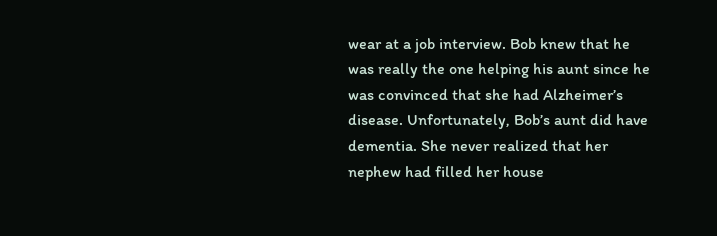wear at a job interview. Bob knew that he was really the one helping his aunt since he was convinced that she had Alzheimer’s disease. Unfortunately, Bob’s aunt did have dementia. She never realized that her nephew had filled her house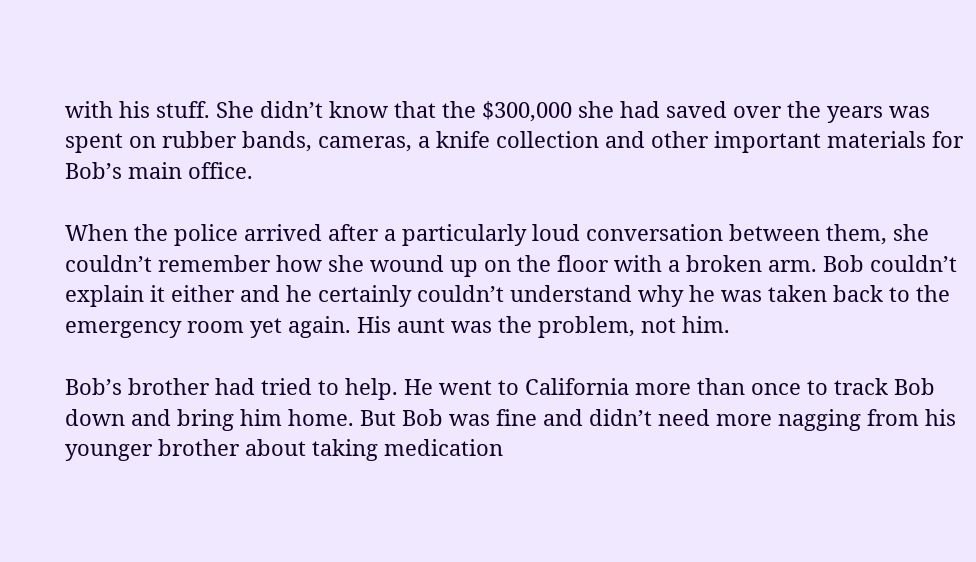with his stuff. She didn’t know that the $300,000 she had saved over the years was spent on rubber bands, cameras, a knife collection and other important materials for Bob’s main office.

When the police arrived after a particularly loud conversation between them, she couldn’t remember how she wound up on the floor with a broken arm. Bob couldn’t explain it either and he certainly couldn’t understand why he was taken back to the emergency room yet again. His aunt was the problem, not him.

Bob’s brother had tried to help. He went to California more than once to track Bob down and bring him home. But Bob was fine and didn’t need more nagging from his younger brother about taking medication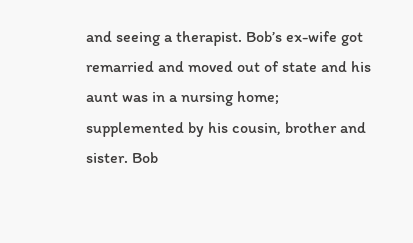and seeing a therapist. Bob’s ex-wife got remarried and moved out of state and his aunt was in a nursing home; supplemented by his cousin, brother and sister. Bob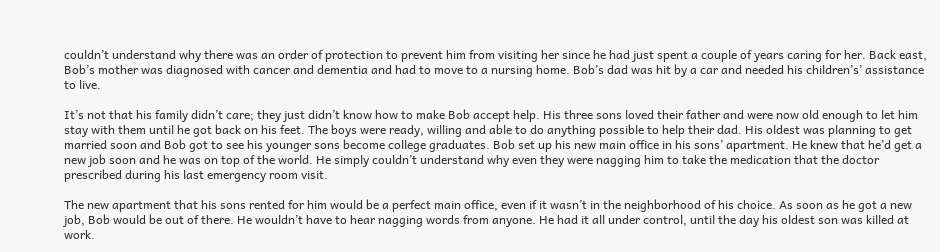couldn’t understand why there was an order of protection to prevent him from visiting her since he had just spent a couple of years caring for her. Back east, Bob’s mother was diagnosed with cancer and dementia and had to move to a nursing home. Bob’s dad was hit by a car and needed his children’s’ assistance to live.

It’s not that his family didn’t care; they just didn’t know how to make Bob accept help. His three sons loved their father and were now old enough to let him stay with them until he got back on his feet. The boys were ready, willing and able to do anything possible to help their dad. His oldest was planning to get married soon and Bob got to see his younger sons become college graduates. Bob set up his new main office in his sons’ apartment. He knew that he’d get a new job soon and he was on top of the world. He simply couldn’t understand why even they were nagging him to take the medication that the doctor prescribed during his last emergency room visit.

The new apartment that his sons rented for him would be a perfect main office, even if it wasn’t in the neighborhood of his choice. As soon as he got a new job, Bob would be out of there. He wouldn’t have to hear nagging words from anyone. He had it all under control, until the day his oldest son was killed at work.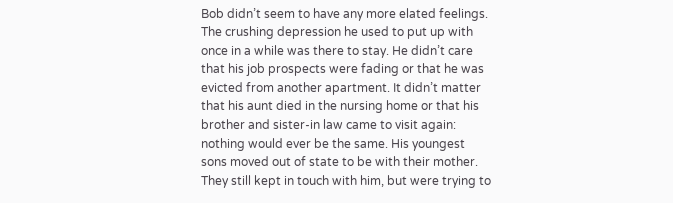Bob didn’t seem to have any more elated feelings. The crushing depression he used to put up with once in a while was there to stay. He didn’t care that his job prospects were fading or that he was evicted from another apartment. It didn’t matter that his aunt died in the nursing home or that his brother and sister-in law came to visit again: nothing would ever be the same. His youngest sons moved out of state to be with their mother. They still kept in touch with him, but were trying to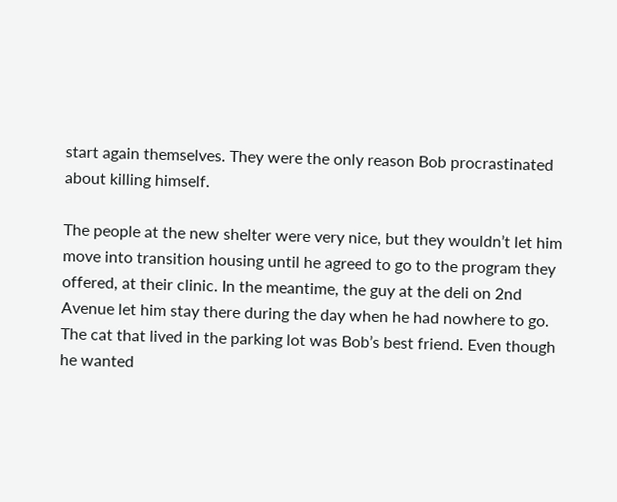start again themselves. They were the only reason Bob procrastinated about killing himself.

The people at the new shelter were very nice, but they wouldn’t let him move into transition housing until he agreed to go to the program they offered, at their clinic. In the meantime, the guy at the deli on 2nd Avenue let him stay there during the day when he had nowhere to go. The cat that lived in the parking lot was Bob’s best friend. Even though he wanted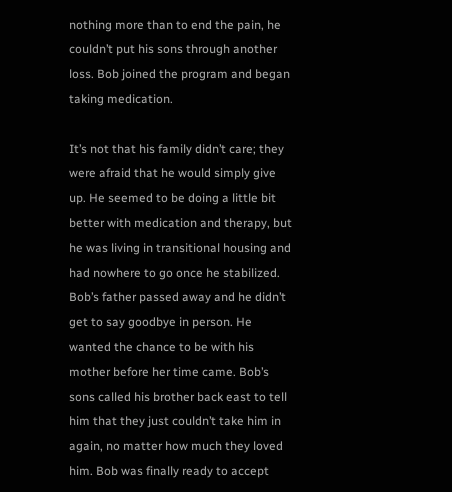nothing more than to end the pain, he couldn’t put his sons through another loss. Bob joined the program and began taking medication.

It’s not that his family didn’t care; they were afraid that he would simply give up. He seemed to be doing a little bit better with medication and therapy, but he was living in transitional housing and had nowhere to go once he stabilized. Bob’s father passed away and he didn’t get to say goodbye in person. He wanted the chance to be with his mother before her time came. Bob’s sons called his brother back east to tell him that they just couldn’t take him in again, no matter how much they loved him. Bob was finally ready to accept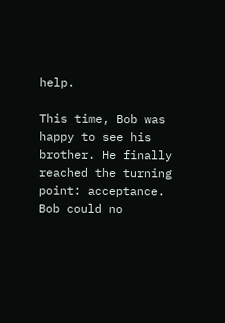help.

This time, Bob was happy to see his brother. He finally reached the turning point: acceptance. Bob could no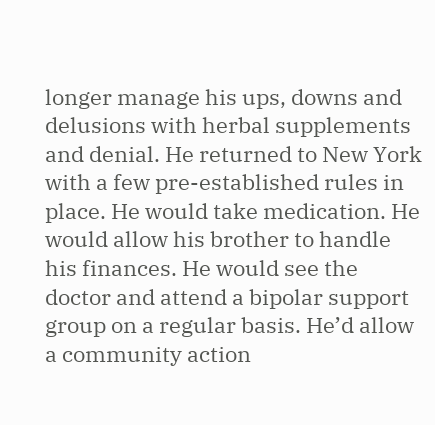longer manage his ups, downs and delusions with herbal supplements and denial. He returned to New York with a few pre-established rules in place. He would take medication. He would allow his brother to handle his finances. He would see the doctor and attend a bipolar support group on a regular basis. He’d allow a community action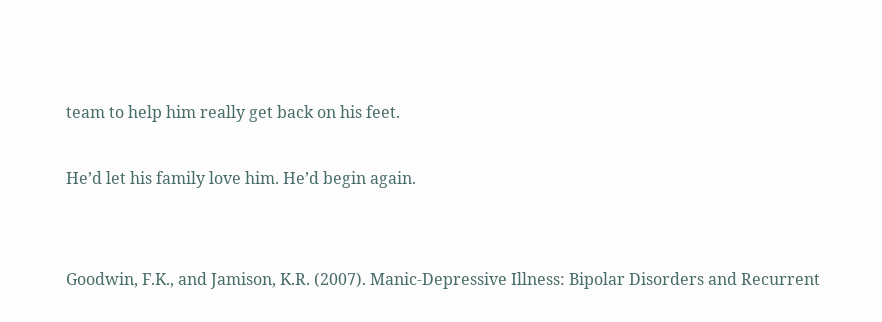team to help him really get back on his feet.

He’d let his family love him. He’d begin again.


Goodwin, F.K., and Jamison, K.R. (2007). Manic-Depressive Illness: Bipolar Disorders and Recurrent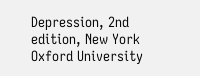Depression, 2nd edition, New York Oxford University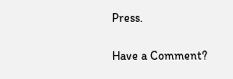Press.

Have a Comment?